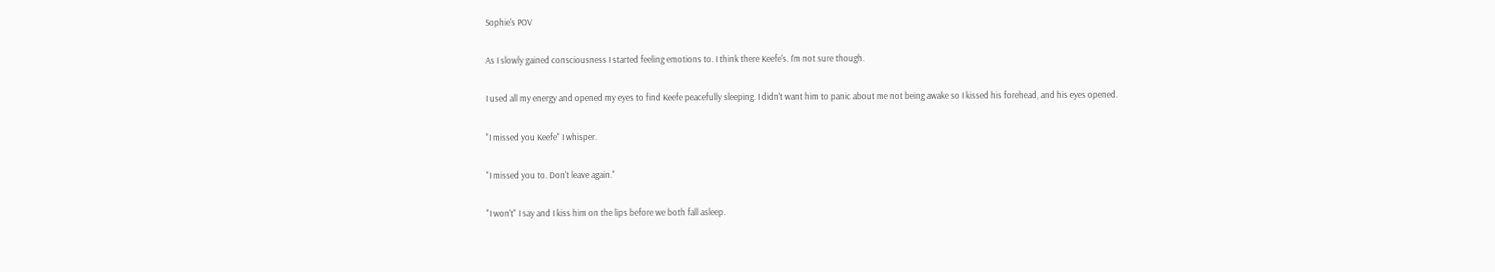Sophie's POV

As I slowly gained consciousness I started feeling emotions to. I think there Keefe's. I'm not sure though.

I used all my energy and opened my eyes to find Keefe peacefully sleeping. I didn't want him to panic about me not being awake so I kissed his forehead, and his eyes opened.

"I missed you Keefe" I whisper.

"I missed you to. Don't leave again."

"I won't" I say and I kiss him on the lips before we both fall asleep.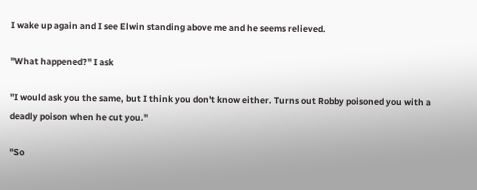I wake up again and I see Elwin standing above me and he seems relieved.

"What happened?" I ask

"I would ask you the same, but I think you don't know either. Turns out Robby poisoned you with a deadly poison when he cut you."

"So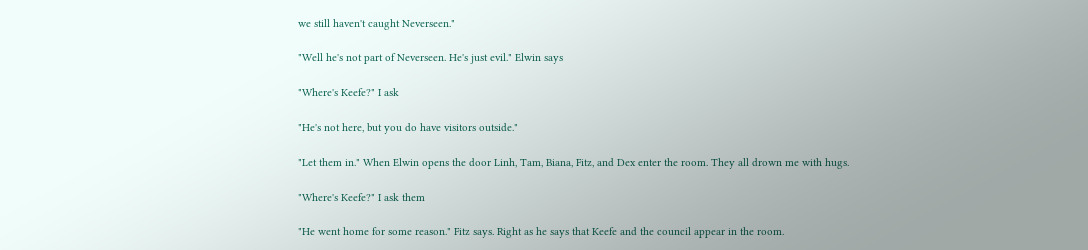we still haven't caught Neverseen."

"Well he's not part of Neverseen. He's just evil." Elwin says

"Where's Keefe?" I ask

"He's not here, but you do have visitors outside."

"Let them in." When Elwin opens the door Linh, Tam, Biana, Fitz, and Dex enter the room. They all drown me with hugs.

"Where's Keefe?" I ask them

"He went home for some reason." Fitz says. Right as he says that Keefe and the council appear in the room.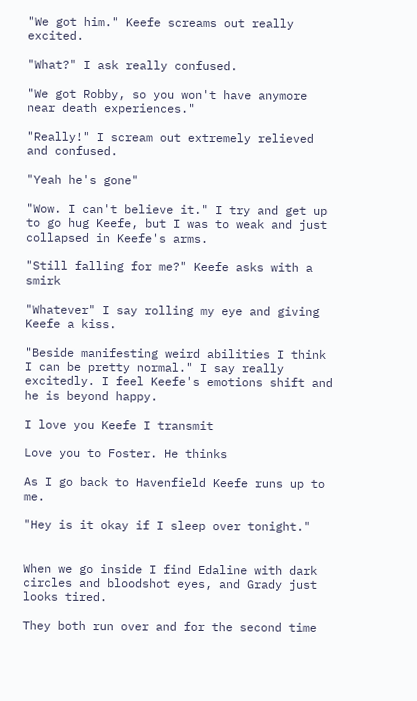"We got him." Keefe screams out really excited.

"What?" I ask really confused.

"We got Robby, so you won't have anymore near death experiences."

"Really!" I scream out extremely relieved and confused.

"Yeah he's gone"

"Wow. I can't believe it." I try and get up to go hug Keefe, but I was to weak and just collapsed in Keefe's arms.

"Still falling for me?" Keefe asks with a smirk

"Whatever" I say rolling my eye and giving Keefe a kiss.

"Beside manifesting weird abilities I think I can be pretty normal." I say really excitedly. I feel Keefe's emotions shift and he is beyond happy.

I love you Keefe I transmit

Love you to Foster. He thinks

As I go back to Havenfield Keefe runs up to me.

"Hey is it okay if I sleep over tonight."


When we go inside I find Edaline with dark circles and bloodshot eyes, and Grady just looks tired.

They both run over and for the second time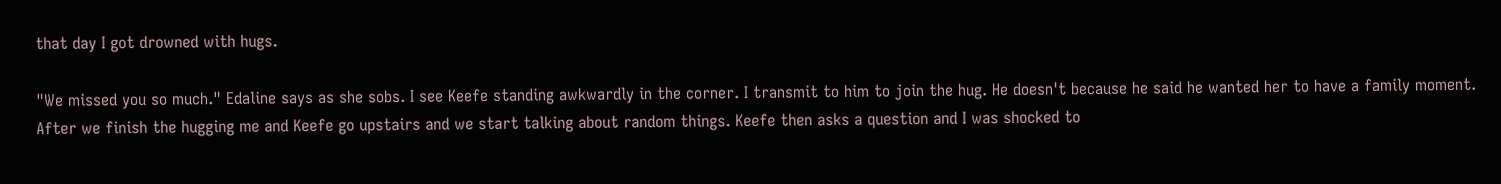that day I got drowned with hugs.

"We missed you so much." Edaline says as she sobs. I see Keefe standing awkwardly in the corner. I transmit to him to join the hug. He doesn't because he said he wanted her to have a family moment. After we finish the hugging me and Keefe go upstairs and we start talking about random things. Keefe then asks a question and I was shocked to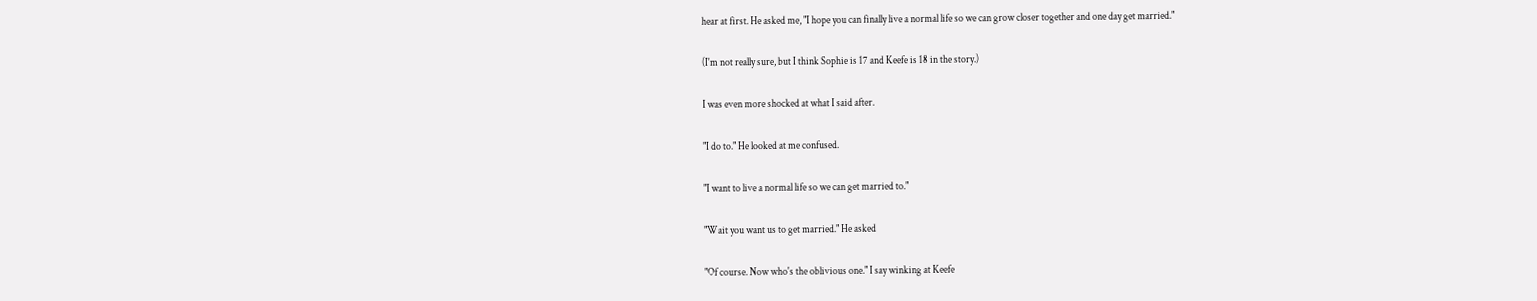hear at first. He asked me, "I hope you can finally live a normal life so we can grow closer together and one day get married."

(I'm not really sure, but I think Sophie is 17 and Keefe is 18 in the story.)

I was even more shocked at what I said after.

"I do to." He looked at me confused.

"I want to live a normal life so we can get married to."

"Wait you want us to get married." He asked

"Of course. Now who's the oblivious one." I say winking at Keefe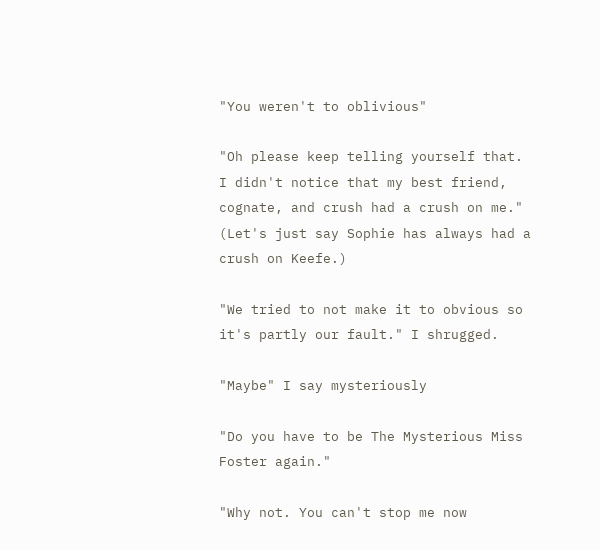"You weren't to oblivious"

"Oh please keep telling yourself that. I didn't notice that my best friend, cognate, and crush had a crush on me." (Let's just say Sophie has always had a crush on Keefe.)

"We tried to not make it to obvious so it's partly our fault." I shrugged.

"Maybe" I say mysteriously

"Do you have to be The Mysterious Miss Foster again."

"Why not. You can't stop me now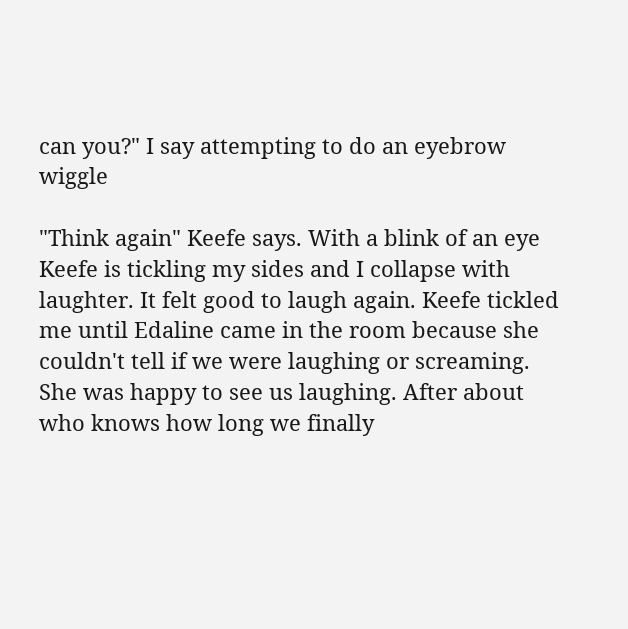can you?" I say attempting to do an eyebrow wiggle

"Think again" Keefe says. With a blink of an eye Keefe is tickling my sides and I collapse with laughter. It felt good to laugh again. Keefe tickled me until Edaline came in the room because she couldn't tell if we were laughing or screaming. She was happy to see us laughing. After about who knows how long we finally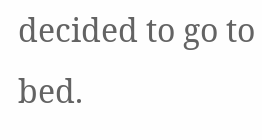decided to go to bed.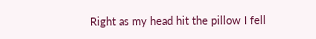Right as my head hit the pillow I fell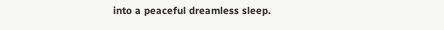into a peaceful dreamless sleep.